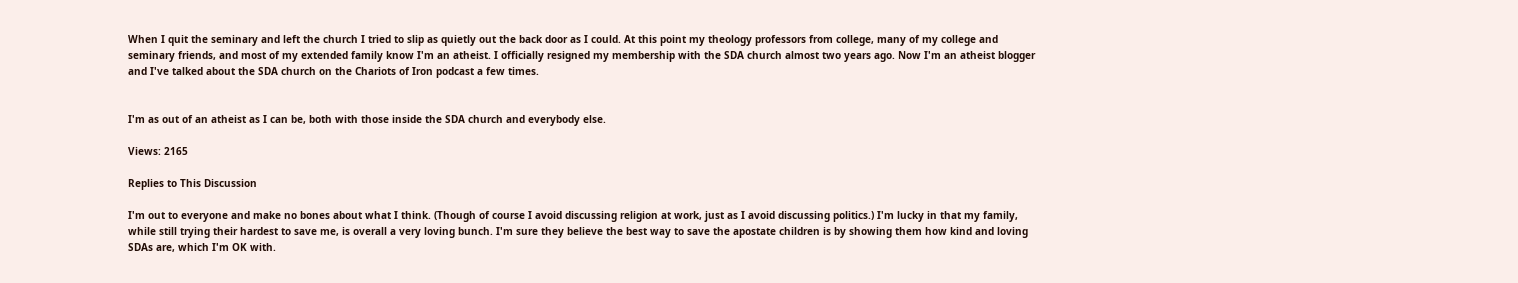When I quit the seminary and left the church I tried to slip as quietly out the back door as I could. At this point my theology professors from college, many of my college and seminary friends, and most of my extended family know I'm an atheist. I officially resigned my membership with the SDA church almost two years ago. Now I'm an atheist blogger and I've talked about the SDA church on the Chariots of Iron podcast a few times.


I'm as out of an atheist as I can be, both with those inside the SDA church and everybody else.

Views: 2165

Replies to This Discussion

I'm out to everyone and make no bones about what I think. (Though of course I avoid discussing religion at work, just as I avoid discussing politics.) I'm lucky in that my family, while still trying their hardest to save me, is overall a very loving bunch. I'm sure they believe the best way to save the apostate children is by showing them how kind and loving SDAs are, which I'm OK with.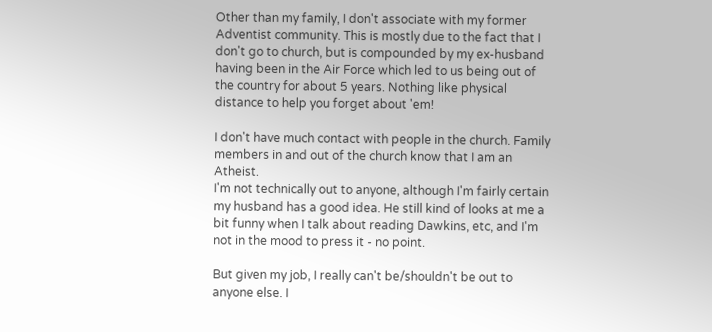Other than my family, I don't associate with my former Adventist community. This is mostly due to the fact that I don't go to church, but is compounded by my ex-husband having been in the Air Force which led to us being out of the country for about 5 years. Nothing like physical distance to help you forget about 'em!

I don't have much contact with people in the church. Family members in and out of the church know that I am an Atheist.
I'm not technically out to anyone, although I'm fairly certain my husband has a good idea. He still kind of looks at me a bit funny when I talk about reading Dawkins, etc, and I'm not in the mood to press it - no point.

But given my job, I really can't be/shouldn't be out to anyone else. I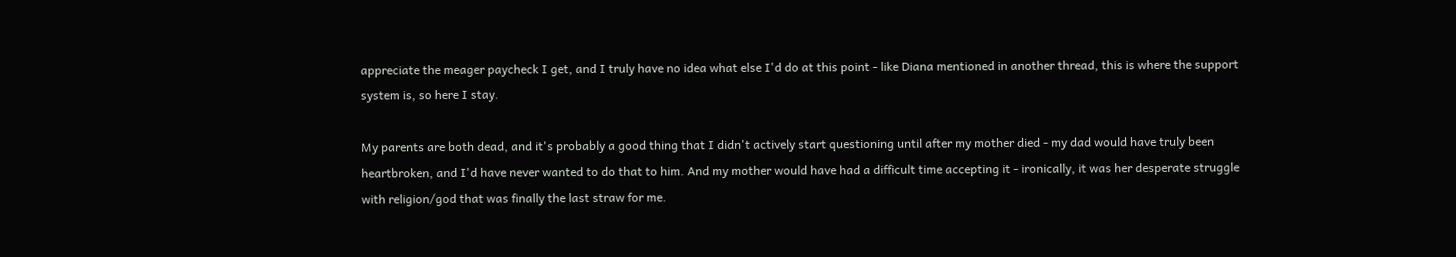appreciate the meager paycheck I get, and I truly have no idea what else I'd do at this point - like Diana mentioned in another thread, this is where the support system is, so here I stay.

My parents are both dead, and it's probably a good thing that I didn't actively start questioning until after my mother died - my dad would have truly been heartbroken, and I'd have never wanted to do that to him. And my mother would have had a difficult time accepting it - ironically, it was her desperate struggle with religion/god that was finally the last straw for me.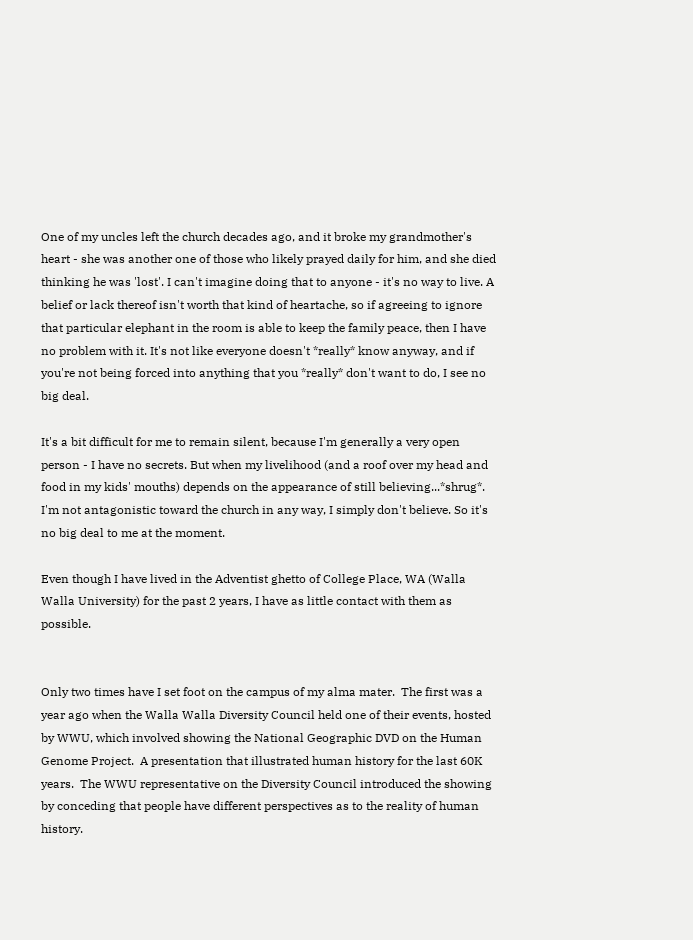One of my uncles left the church decades ago, and it broke my grandmother's heart - she was another one of those who likely prayed daily for him, and she died thinking he was 'lost'. I can't imagine doing that to anyone - it's no way to live. A belief or lack thereof isn't worth that kind of heartache, so if agreeing to ignore that particular elephant in the room is able to keep the family peace, then I have no problem with it. It's not like everyone doesn't *really* know anyway, and if you're not being forced into anything that you *really* don't want to do, I see no big deal.

It's a bit difficult for me to remain silent, because I'm generally a very open person - I have no secrets. But when my livelihood (and a roof over my head and food in my kids' mouths) depends on the appearance of still believing...*shrug*. I'm not antagonistic toward the church in any way, I simply don't believe. So it's no big deal to me at the moment.

Even though I have lived in the Adventist ghetto of College Place, WA (Walla Walla University) for the past 2 years, I have as little contact with them as possible.


Only two times have I set foot on the campus of my alma mater.  The first was a year ago when the Walla Walla Diversity Council held one of their events, hosted by WWU, which involved showing the National Geographic DVD on the Human Genome Project.  A presentation that illustrated human history for the last 60K years.  The WWU representative on the Diversity Council introduced the showing by conceding that people have different perspectives as to the reality of human history.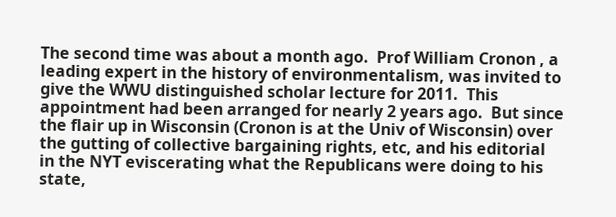The second time was about a month ago.  Prof William Cronon , a leading expert in the history of environmentalism, was invited to give the WWU distinguished scholar lecture for 2011.  This appointment had been arranged for nearly 2 years ago.  But since the flair up in Wisconsin (Cronon is at the Univ of Wisconsin) over the gutting of collective bargaining rights, etc, and his editorial in the NYT eviscerating what the Republicans were doing to his state,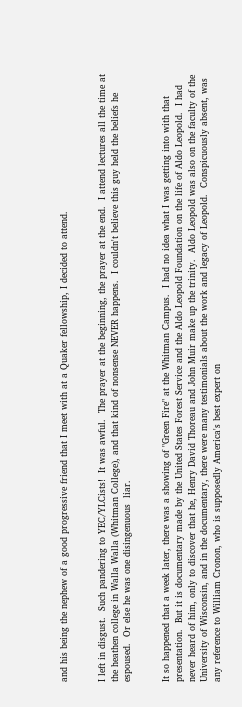and his being the nephew of a good progressive friend that I meet with at a Quaker fellowship, I decided to attend.


I left in disgust.  Such pandering to YEC/YLCists!  It was awful.  The prayer at the beginning, the prayer at the end.  I attend lectures all the time at the heathen college in Walla Walla (Whitman College), and that kind of nonsense NEVER happens.  I couldn't believe this guy held the beliefs he espoused.  Or else he was one disingenuous  liar.


It so happened that a week later, there was a showing of "Green Fire" at the Whitman Campus.  I had no idea what I was getting into with that presentation.  But it is documentary made by the United States Forest Service and the Aldo Leopold Foundation on the life of Aldo Leopold.  I had never heard of him, only to discover that he, Henry David Thoreau and John Muir make up the trinity.  Aldo Leopold was also on the faculty of the University of Wisconsin, and in the documentary, there were many testimonials about the work and legacy of Leopold.  Conspicuously absent, was any reference to William Cronon, who is supposedly America's best expert on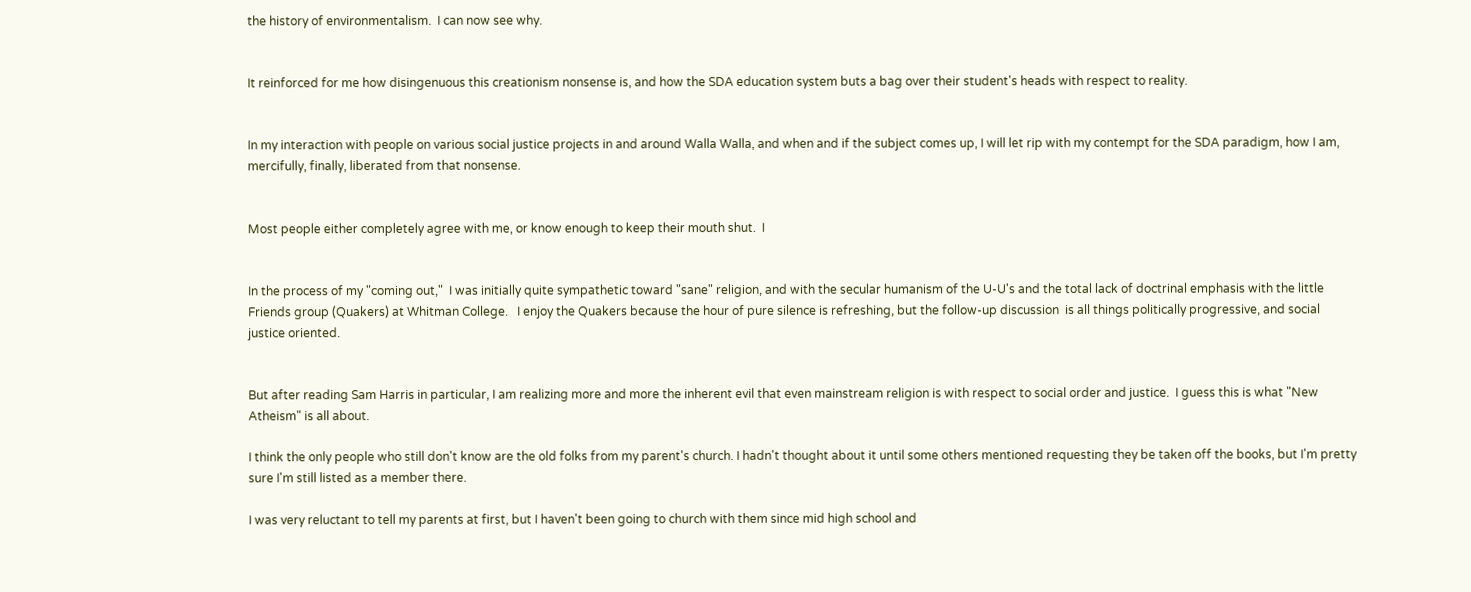the history of environmentalism.  I can now see why.


It reinforced for me how disingenuous this creationism nonsense is, and how the SDA education system buts a bag over their student's heads with respect to reality.


In my interaction with people on various social justice projects in and around Walla Walla, and when and if the subject comes up, I will let rip with my contempt for the SDA paradigm, how I am, mercifully, finally, liberated from that nonsense.


Most people either completely agree with me, or know enough to keep their mouth shut.  I


In the process of my "coming out,"  I was initially quite sympathetic toward "sane" religion, and with the secular humanism of the U-U's and the total lack of doctrinal emphasis with the little Friends group (Quakers) at Whitman College.   I enjoy the Quakers because the hour of pure silence is refreshing, but the follow-up discussion  is all things politically progressive, and social justice oriented.


But after reading Sam Harris in particular, I am realizing more and more the inherent evil that even mainstream religion is with respect to social order and justice.  I guess this is what "New Atheism" is all about.

I think the only people who still don't know are the old folks from my parent's church. I hadn't thought about it until some others mentioned requesting they be taken off the books, but I'm pretty sure I'm still listed as a member there.

I was very reluctant to tell my parents at first, but I haven't been going to church with them since mid high school and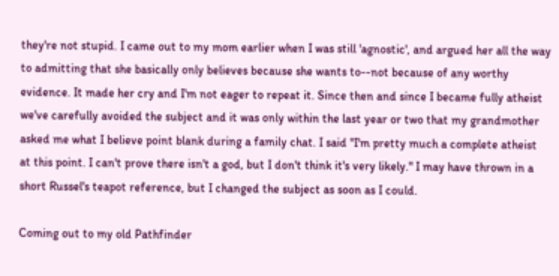they're not stupid. I came out to my mom earlier when I was still 'agnostic', and argued her all the way to admitting that she basically only believes because she wants to--not because of any worthy evidence. It made her cry and I'm not eager to repeat it. Since then and since I became fully atheist we've carefully avoided the subject and it was only within the last year or two that my grandmother asked me what I believe point blank during a family chat. I said "I'm pretty much a complete atheist at this point. I can't prove there isn't a god, but I don't think it's very likely." I may have thrown in a short Russel's teapot reference, but I changed the subject as soon as I could.

Coming out to my old Pathfinder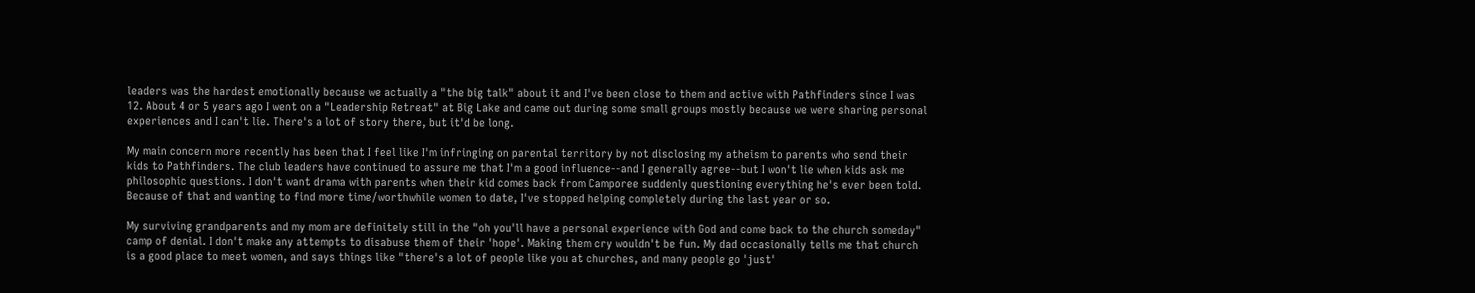leaders was the hardest emotionally because we actually a "the big talk" about it and I've been close to them and active with Pathfinders since I was 12. About 4 or 5 years ago I went on a "Leadership Retreat" at Big Lake and came out during some small groups mostly because we were sharing personal experiences and I can't lie. There's a lot of story there, but it'd be long.

My main concern more recently has been that I feel like I'm infringing on parental territory by not disclosing my atheism to parents who send their kids to Pathfinders. The club leaders have continued to assure me that I'm a good influence--and I generally agree--but I won't lie when kids ask me philosophic questions. I don't want drama with parents when their kid comes back from Camporee suddenly questioning everything he's ever been told. Because of that and wanting to find more time/worthwhile women to date, I've stopped helping completely during the last year or so.

My surviving grandparents and my mom are definitely still in the "oh you'll have a personal experience with God and come back to the church someday" camp of denial. I don't make any attempts to disabuse them of their 'hope'. Making them cry wouldn't be fun. My dad occasionally tells me that church is a good place to meet women, and says things like "there's a lot of people like you at churches, and many people go 'just'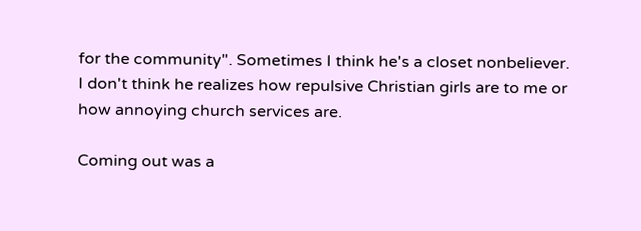for the community". Sometimes I think he's a closet nonbeliever. I don't think he realizes how repulsive Christian girls are to me or how annoying church services are.

Coming out was a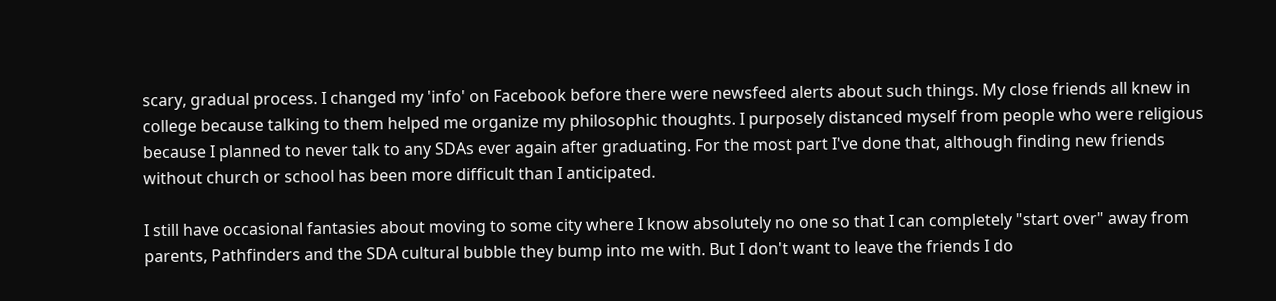scary, gradual process. I changed my 'info' on Facebook before there were newsfeed alerts about such things. My close friends all knew in college because talking to them helped me organize my philosophic thoughts. I purposely distanced myself from people who were religious because I planned to never talk to any SDAs ever again after graduating. For the most part I've done that, although finding new friends without church or school has been more difficult than I anticipated.

I still have occasional fantasies about moving to some city where I know absolutely no one so that I can completely "start over" away from parents, Pathfinders and the SDA cultural bubble they bump into me with. But I don't want to leave the friends I do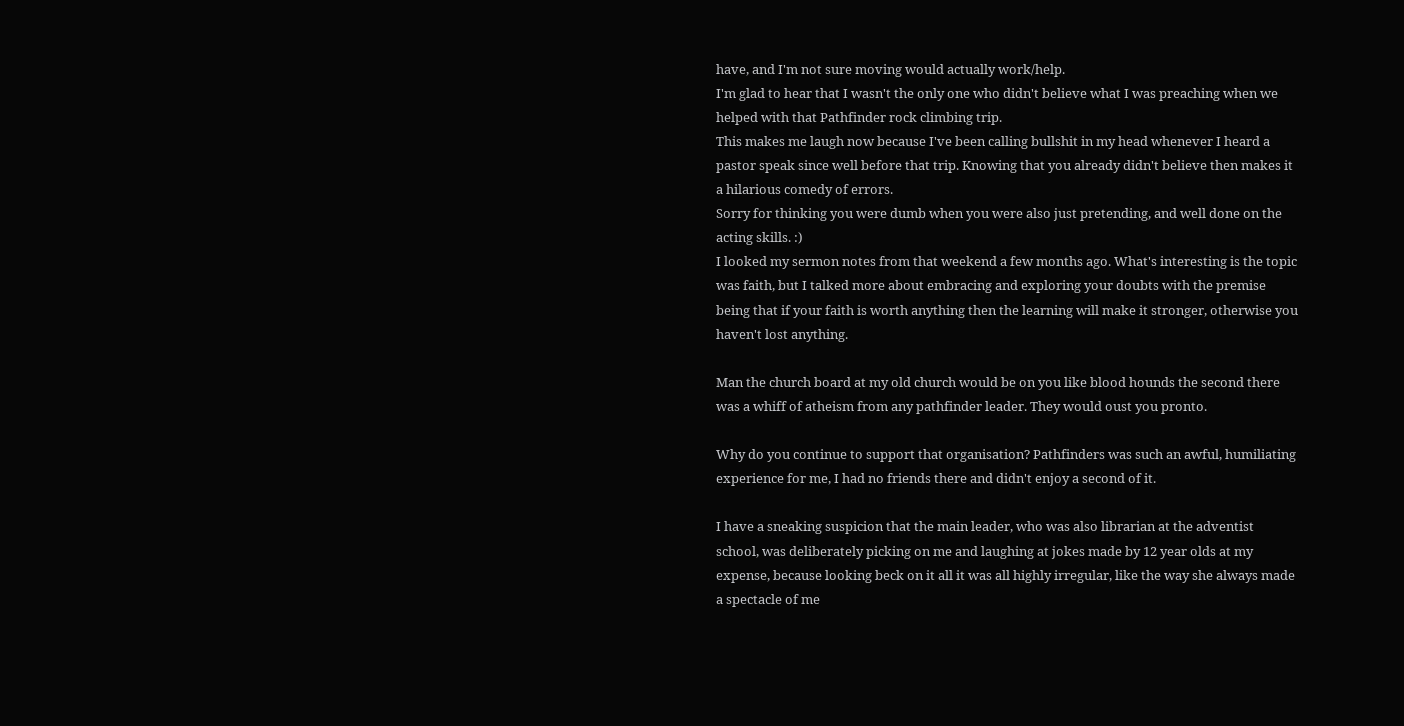have, and I'm not sure moving would actually work/help.
I'm glad to hear that I wasn't the only one who didn't believe what I was preaching when we helped with that Pathfinder rock climbing trip.
This makes me laugh now because I've been calling bullshit in my head whenever I heard a pastor speak since well before that trip. Knowing that you already didn't believe then makes it a hilarious comedy of errors.
Sorry for thinking you were dumb when you were also just pretending, and well done on the acting skills. :)
I looked my sermon notes from that weekend a few months ago. What's interesting is the topic was faith, but I talked more about embracing and exploring your doubts with the premise being that if your faith is worth anything then the learning will make it stronger, otherwise you haven't lost anything.

Man the church board at my old church would be on you like blood hounds the second there was a whiff of atheism from any pathfinder leader. They would oust you pronto.

Why do you continue to support that organisation? Pathfinders was such an awful, humiliating experience for me, I had no friends there and didn't enjoy a second of it.

I have a sneaking suspicion that the main leader, who was also librarian at the adventist school, was deliberately picking on me and laughing at jokes made by 12 year olds at my expense, because looking beck on it all it was all highly irregular, like the way she always made a spectacle of me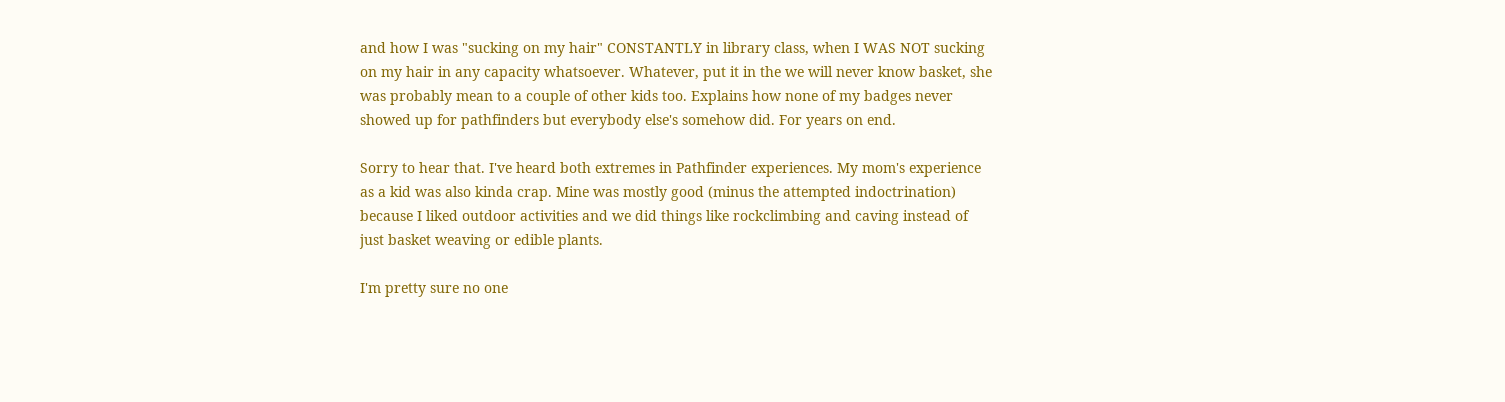and how I was "sucking on my hair" CONSTANTLY in library class, when I WAS NOT sucking on my hair in any capacity whatsoever. Whatever, put it in the we will never know basket, she was probably mean to a couple of other kids too. Explains how none of my badges never showed up for pathfinders but everybody else's somehow did. For years on end.

Sorry to hear that. I've heard both extremes in Pathfinder experiences. My mom's experience as a kid was also kinda crap. Mine was mostly good (minus the attempted indoctrination) because I liked outdoor activities and we did things like rockclimbing and caving instead of just basket weaving or edible plants.

I'm pretty sure no one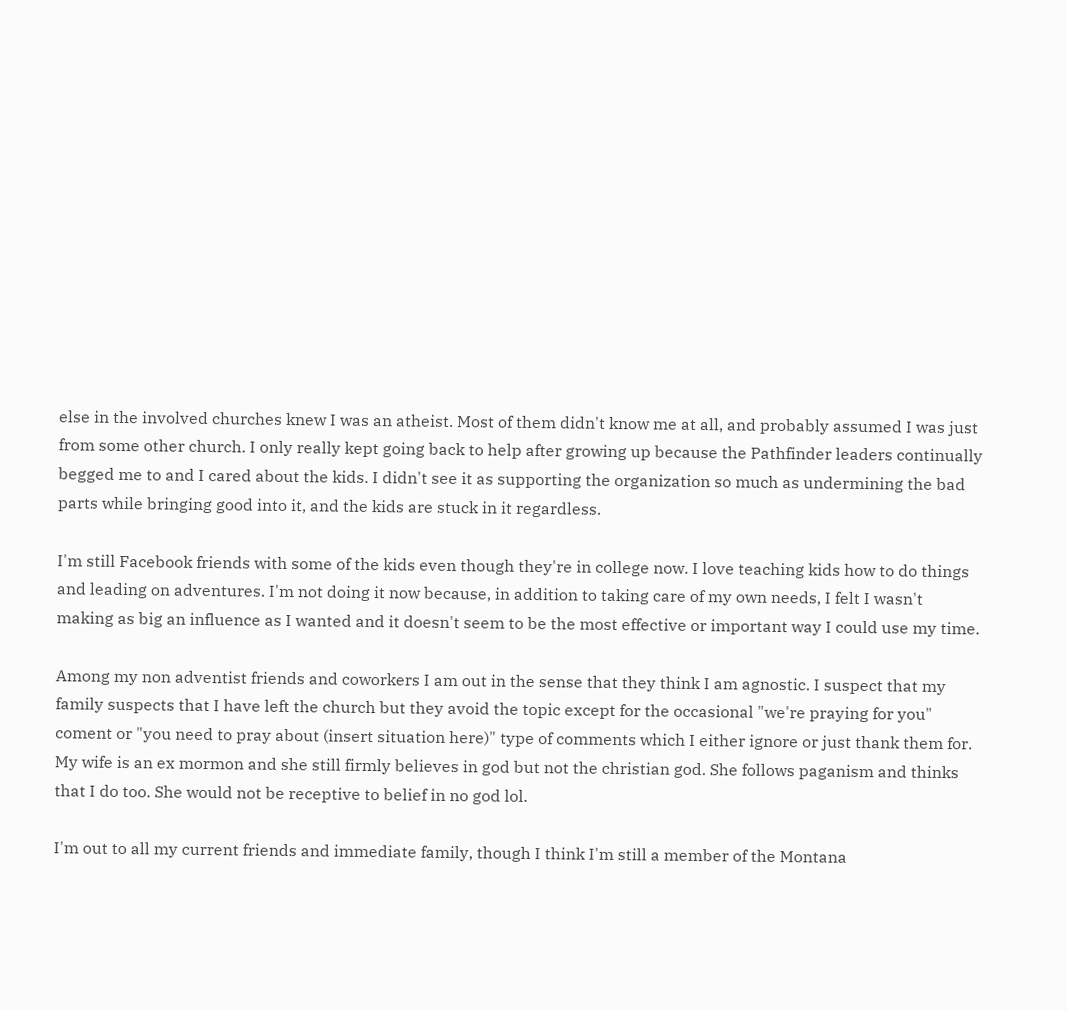else in the involved churches knew I was an atheist. Most of them didn't know me at all, and probably assumed I was just from some other church. I only really kept going back to help after growing up because the Pathfinder leaders continually begged me to and I cared about the kids. I didn't see it as supporting the organization so much as undermining the bad parts while bringing good into it, and the kids are stuck in it regardless.

I'm still Facebook friends with some of the kids even though they're in college now. I love teaching kids how to do things and leading on adventures. I'm not doing it now because, in addition to taking care of my own needs, I felt I wasn't making as big an influence as I wanted and it doesn't seem to be the most effective or important way I could use my time.

Among my non adventist friends and coworkers I am out in the sense that they think I am agnostic. I suspect that my family suspects that I have left the church but they avoid the topic except for the occasional "we're praying for you" coment or "you need to pray about (insert situation here)" type of comments which I either ignore or just thank them for. My wife is an ex mormon and she still firmly believes in god but not the christian god. She follows paganism and thinks that I do too. She would not be receptive to belief in no god lol.

I'm out to all my current friends and immediate family, though I think I'm still a member of the Montana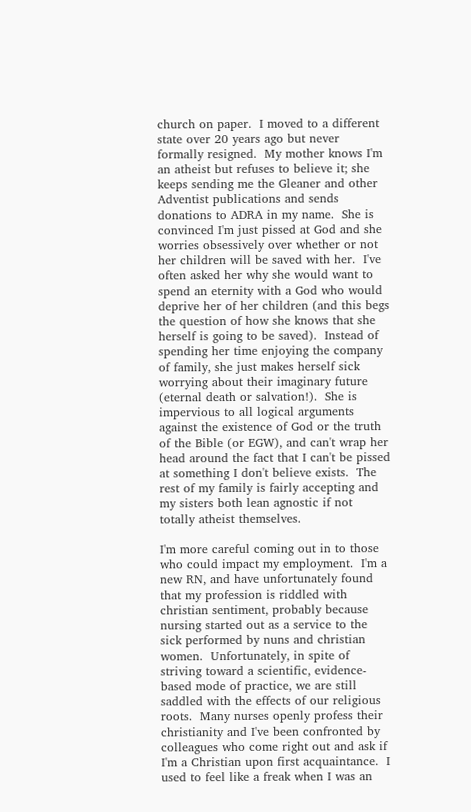church on paper.  I moved to a different state over 20 years ago but never formally resigned.  My mother knows I'm an atheist but refuses to believe it; she keeps sending me the Gleaner and other Adventist publications and sends donations to ADRA in my name.  She is convinced I'm just pissed at God and she worries obsessively over whether or not her children will be saved with her.  I've often asked her why she would want to spend an eternity with a God who would deprive her of her children (and this begs the question of how she knows that she herself is going to be saved).  Instead of spending her time enjoying the company of family, she just makes herself sick worrying about their imaginary future (eternal death or salvation!).  She is impervious to all logical arguments against the existence of God or the truth of the Bible (or EGW), and can't wrap her head around the fact that I can't be pissed at something I don't believe exists.  The rest of my family is fairly accepting and my sisters both lean agnostic if not totally atheist themselves.

I'm more careful coming out in to those who could impact my employment.  I'm a new RN, and have unfortunately found that my profession is riddled with christian sentiment, probably because nursing started out as a service to the sick performed by nuns and christian women.  Unfortunately, in spite of striving toward a scientific, evidence-based mode of practice, we are still saddled with the effects of our religious roots.  Many nurses openly profess their christianity and I've been confronted by colleagues who come right out and ask if I'm a Christian upon first acquaintance.  I used to feel like a freak when I was an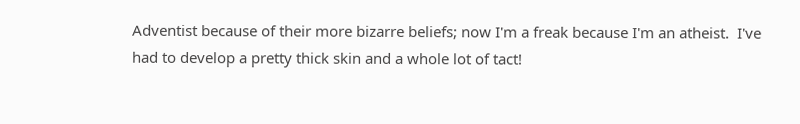Adventist because of their more bizarre beliefs; now I'm a freak because I'm an atheist.  I've had to develop a pretty thick skin and a whole lot of tact!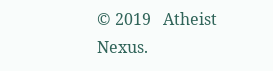© 2019   Atheist Nexus.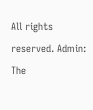All rights reserved. Admin: The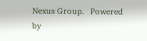Nexus Group.   Powered by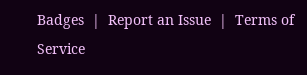Badges  |  Report an Issue  |  Terms of Service